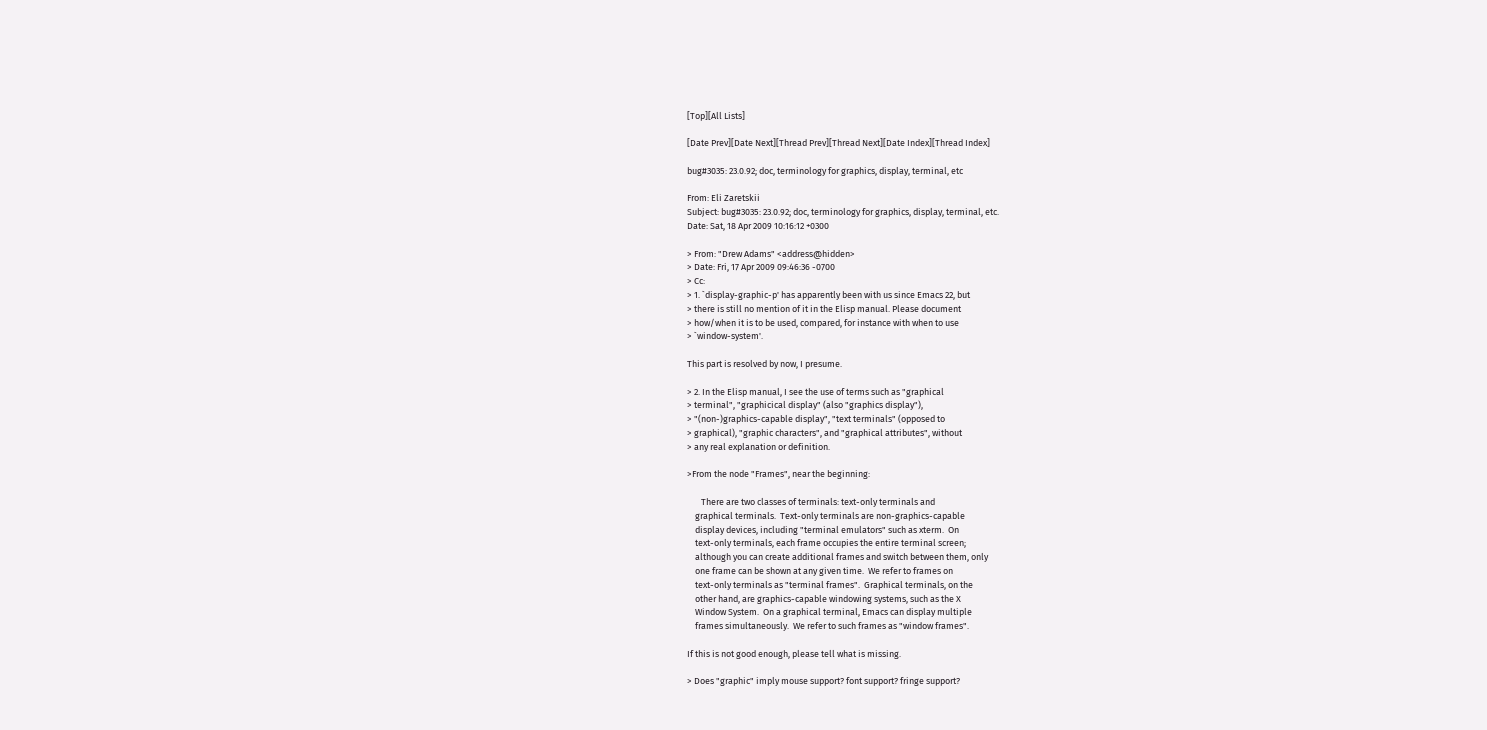[Top][All Lists]

[Date Prev][Date Next][Thread Prev][Thread Next][Date Index][Thread Index]

bug#3035: 23.0.92; doc, terminology for graphics, display, terminal, etc

From: Eli Zaretskii
Subject: bug#3035: 23.0.92; doc, terminology for graphics, display, terminal, etc.
Date: Sat, 18 Apr 2009 10:16:12 +0300

> From: "Drew Adams" <address@hidden>
> Date: Fri, 17 Apr 2009 09:46:36 -0700
> Cc:
> 1. `display-graphic-p' has apparently been with us since Emacs 22, but
> there is still no mention of it in the Elisp manual. Please document
> how/when it is to be used, compared, for instance with when to use
> `window-system'.

This part is resolved by now, I presume.

> 2. In the Elisp manual, I see the use of terms such as "graphical
> terminal", "graphicical display" (also "graphics display"),
> "(non-)graphics-capable display", "text terminals" (opposed to
> graphical), "graphic characters", and "graphical attributes", without
> any real explanation or definition.

>From the node "Frames", near the beginning:

       There are two classes of terminals: text-only terminals and
    graphical terminals.  Text-only terminals are non-graphics-capable
    display devices, including "terminal emulators" such as xterm.  On
    text-only terminals, each frame occupies the entire terminal screen;
    although you can create additional frames and switch between them, only
    one frame can be shown at any given time.  We refer to frames on
    text-only terminals as "terminal frames".  Graphical terminals, on the
    other hand, are graphics-capable windowing systems, such as the X
    Window System.  On a graphical terminal, Emacs can display multiple
    frames simultaneously.  We refer to such frames as "window frames".

If this is not good enough, please tell what is missing.

> Does "graphic" imply mouse support? font support? fringe support?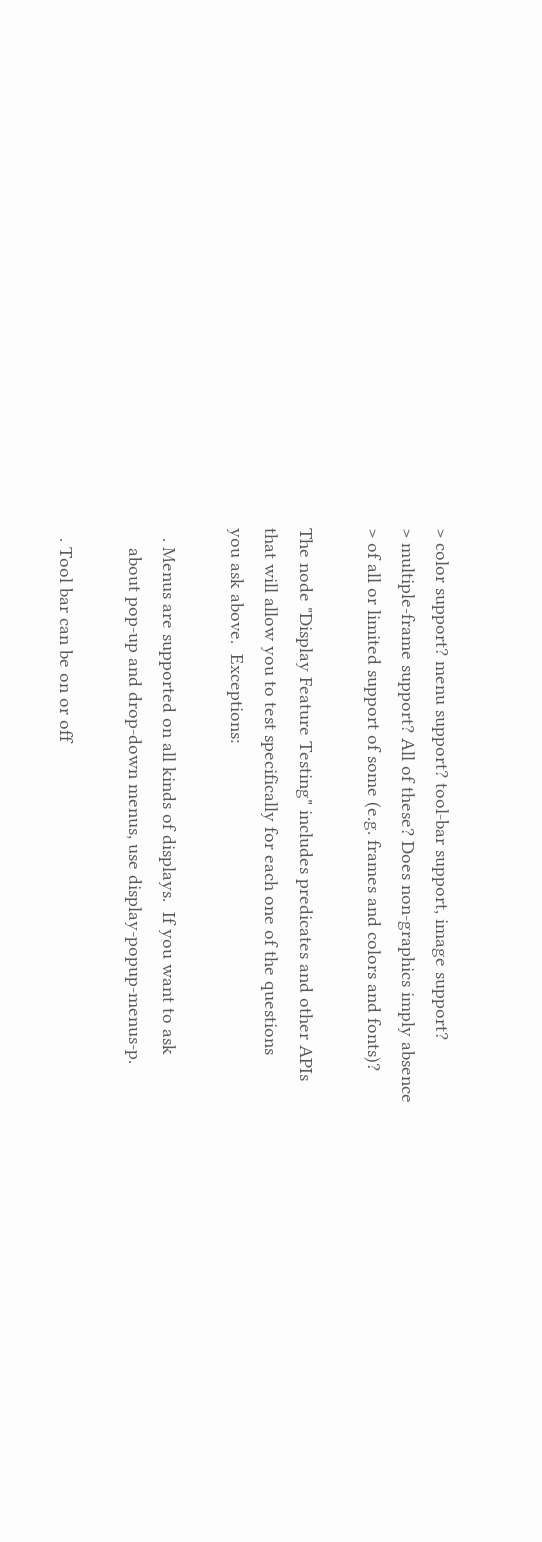> color support? menu support? tool-bar support, image support?
> multiple-frame support? All of these? Does non-graphics imply absence
> of all or limited support of some (e.g. frames and colors and fonts)?

The node "Display Feature Testing" includes predicates and other APIs
that will allow you to test specifically for each one of the questions
you ask above.  Exceptions:

  . Menus are supported on all kinds of displays.  If you want to ask
    about pop-up and drop-down menus, use display-popup-menus-p.

  . Tool bar can be on or off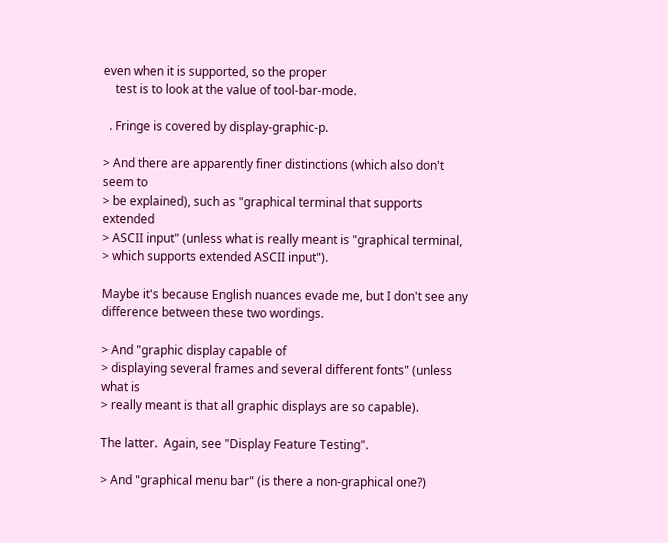even when it is supported, so the proper
    test is to look at the value of tool-bar-mode.

  . Fringe is covered by display-graphic-p.

> And there are apparently finer distinctions (which also don't seem to
> be explained), such as "graphical terminal that supports extended
> ASCII input" (unless what is really meant is "graphical terminal,
> which supports extended ASCII input").

Maybe it's because English nuances evade me, but I don't see any
difference between these two wordings.

> And "graphic display capable of
> displaying several frames and several different fonts" (unless what is
> really meant is that all graphic displays are so capable).

The latter.  Again, see "Display Feature Testing".

> And "graphical menu bar" (is there a non-graphical one?)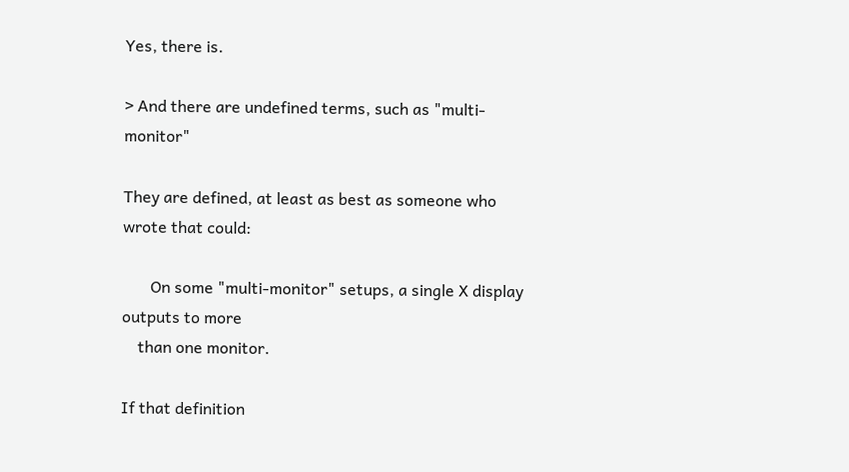Yes, there is.

> And there are undefined terms, such as "multi-monitor"

They are defined, at least as best as someone who wrote that could:

       On some "multi-monitor" setups, a single X display outputs to more
    than one monitor.

If that definition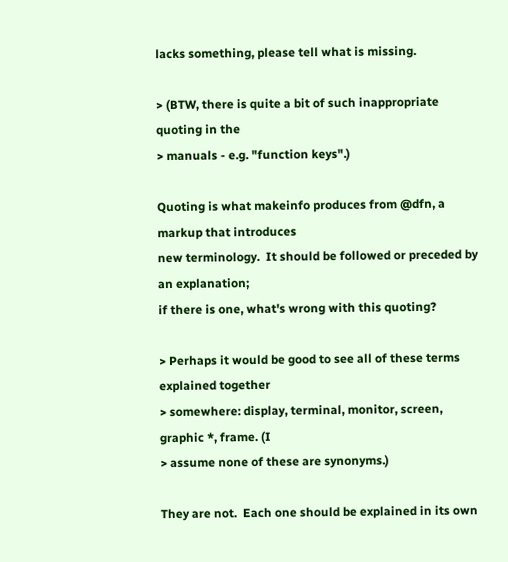lacks something, please tell what is missing.

> (BTW, there is quite a bit of such inappropriate quoting in the
> manuals - e.g. "function keys".)

Quoting is what makeinfo produces from @dfn, a markup that introduces
new terminology.  It should be followed or preceded by an explanation;
if there is one, what's wrong with this quoting?

> Perhaps it would be good to see all of these terms explained together
> somewhere: display, terminal, monitor, screen, graphic *, frame. (I
> assume none of these are synonyms.)

They are not.  Each one should be explained in its own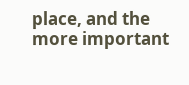place, and the
more important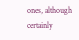ones, although certainly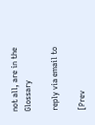not all, are in the Glossary

reply via email to

[Prev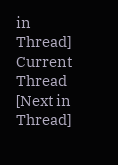in Thread] Current Thread [Next in Thread]